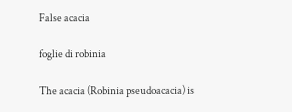False acacia

foglie di robinia

The acacia (Robinia pseudoacacia) is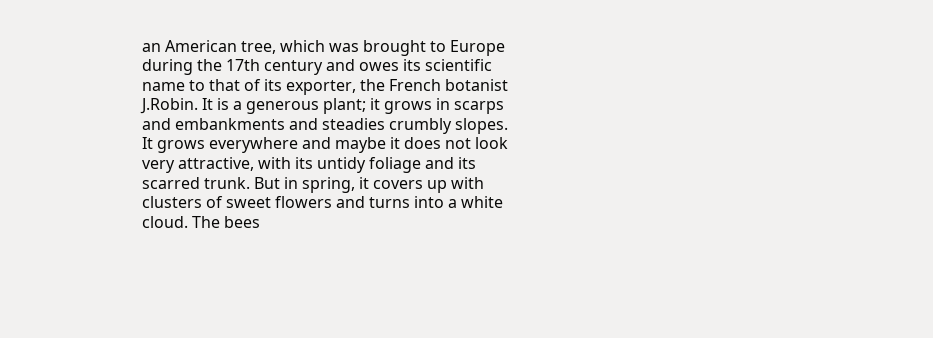an American tree, which was brought to Europe during the 17th century and owes its scientific name to that of its exporter, the French botanist J.Robin. It is a generous plant; it grows in scarps and embankments and steadies crumbly slopes. It grows everywhere and maybe it does not look very attractive, with its untidy foliage and its scarred trunk. But in spring, it covers up with clusters of sweet flowers and turns into a white cloud. The bees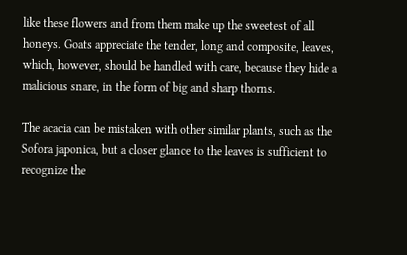like these flowers and from them make up the sweetest of all honeys. Goats appreciate the tender, long and composite, leaves, which, however, should be handled with care, because they hide a malicious snare, in the form of big and sharp thorns.

The acacia can be mistaken with other similar plants, such as the Sofora japonica, but a closer glance to the leaves is sufficient to recognize the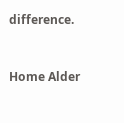difference.


Home Alder